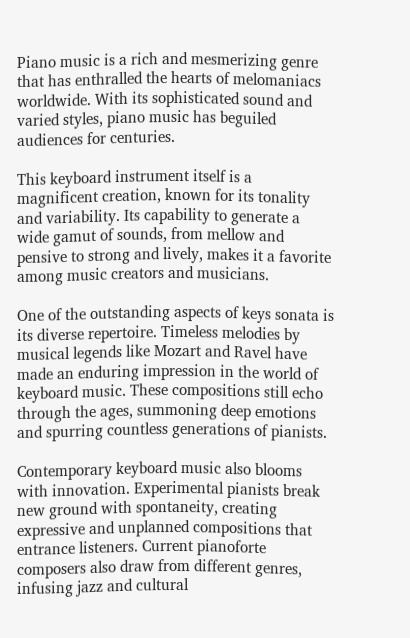Piano music is a rich and mesmerizing genre that has enthralled the hearts of melomaniacs worldwide. With its sophisticated sound and varied styles, piano music has beguiled audiences for centuries.

This keyboard instrument itself is a magnificent creation, known for its tonality and variability. Its capability to generate a wide gamut of sounds, from mellow and pensive to strong and lively, makes it a favorite among music creators and musicians.

One of the outstanding aspects of keys sonata is its diverse repertoire. Timeless melodies by musical legends like Mozart and Ravel have made an enduring impression in the world of keyboard music. These compositions still echo through the ages, summoning deep emotions and spurring countless generations of pianists.

Contemporary keyboard music also blooms with innovation. Experimental pianists break new ground with spontaneity, creating expressive and unplanned compositions that entrance listeners. Current pianoforte composers also draw from different genres, infusing jazz and cultural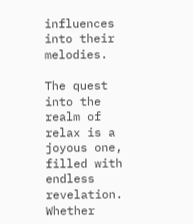influences into their melodies.

The quest into the realm of relax is a joyous one, filled with endless revelation. Whether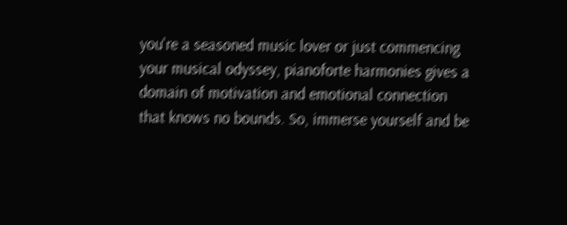you're a seasoned music lover or just commencing your musical odyssey, pianoforte harmonies gives a domain of motivation and emotional connection that knows no bounds. So, immerse yourself and be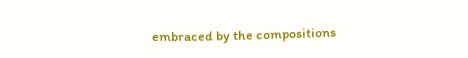embraced by the compositions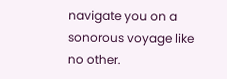navigate you on a sonorous voyage like no other.